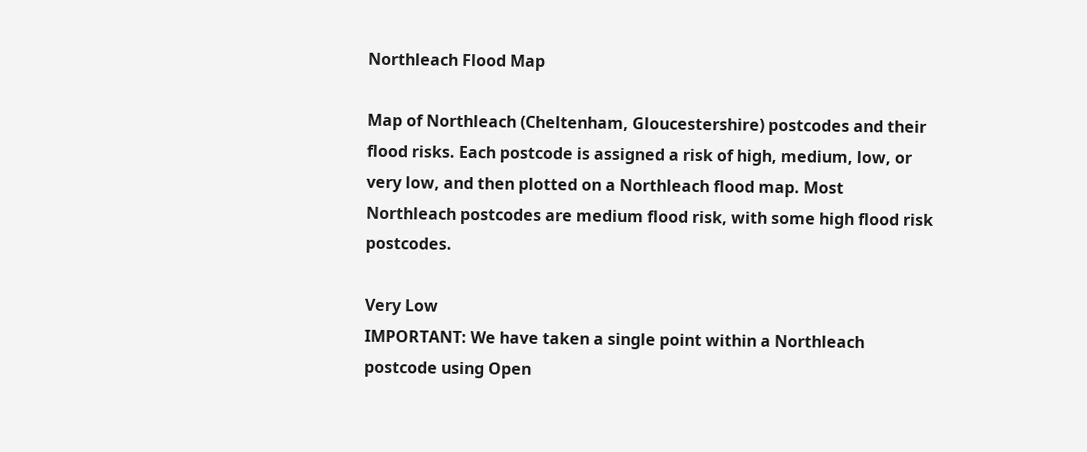Northleach Flood Map

Map of Northleach (Cheltenham, Gloucestershire) postcodes and their flood risks. Each postcode is assigned a risk of high, medium, low, or very low, and then plotted on a Northleach flood map. Most Northleach postcodes are medium flood risk, with some high flood risk postcodes.

Very Low
IMPORTANT: We have taken a single point within a Northleach postcode using Open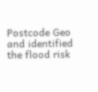Postcode Geo and identified the flood risk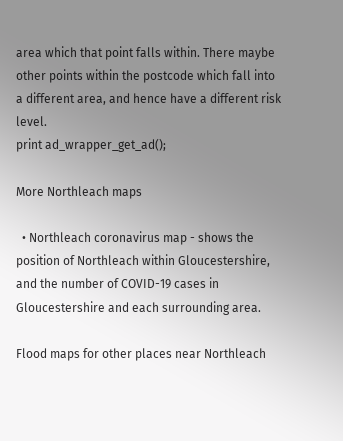area which that point falls within. There maybe other points within the postcode which fall into a different area, and hence have a different risk level.
print ad_wrapper_get_ad();

More Northleach maps

  • Northleach coronavirus map - shows the position of Northleach within Gloucestershire, and the number of COVID-19 cases in Gloucestershire and each surrounding area.

Flood maps for other places near Northleach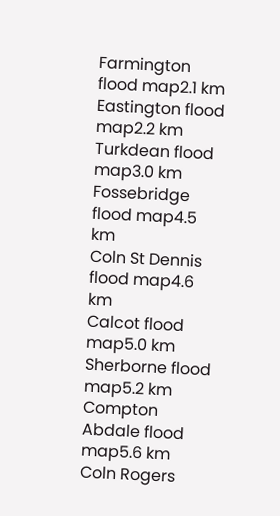Farmington flood map2.1 km
Eastington flood map2.2 km
Turkdean flood map3.0 km
Fossebridge flood map4.5 km
Coln St Dennis flood map4.6 km
Calcot flood map5.0 km
Sherborne flood map5.2 km
Compton Abdale flood map5.6 km
Coln Rogers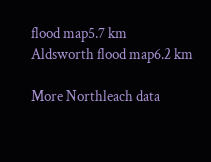flood map5.7 km
Aldsworth flood map6.2 km

More Northleach data